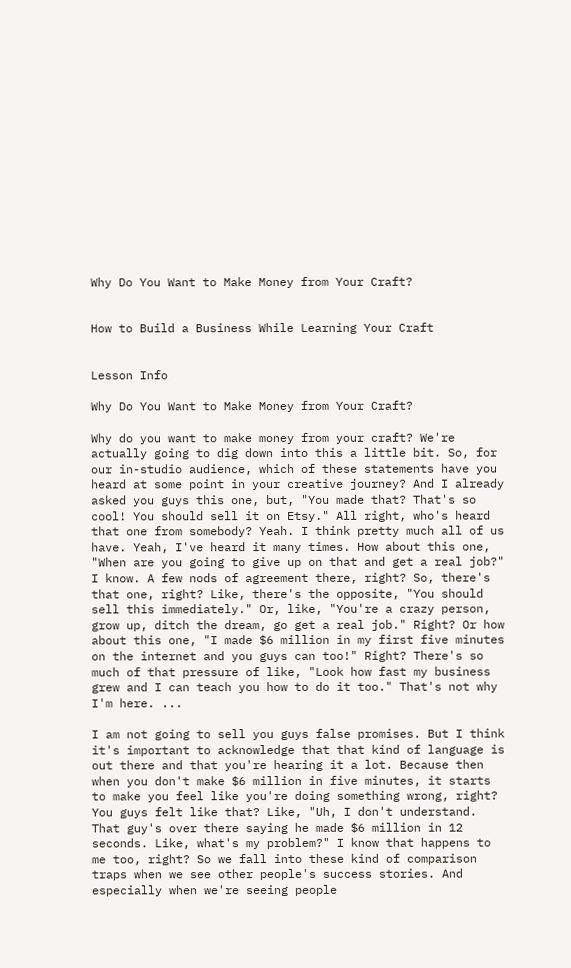Why Do You Want to Make Money from Your Craft?


How to Build a Business While Learning Your Craft


Lesson Info

Why Do You Want to Make Money from Your Craft?

Why do you want to make money from your craft? We're actually going to dig down into this a little bit. So, for our in-studio audience, which of these statements have you heard at some point in your creative journey? And I already asked you guys this one, but, "You made that? That's so cool! You should sell it on Etsy." All right, who's heard that one from somebody? Yeah. I think pretty much all of us have. Yeah, I've heard it many times. How about this one, "When are you going to give up on that and get a real job?" I know. A few nods of agreement there, right? So, there's that one, right? Like, there's the opposite, "You should sell this immediately." Or, like, "You're a crazy person, grow up, ditch the dream, go get a real job." Right? Or how about this one, "I made $6 million in my first five minutes on the internet and you guys can too!" Right? There's so much of that pressure of like, "Look how fast my business grew and I can teach you how to do it too." That's not why I'm here. ...

I am not going to sell you guys false promises. But I think it's important to acknowledge that that kind of language is out there and that you're hearing it a lot. Because then when you don't make $6 million in five minutes, it starts to make you feel like you're doing something wrong, right? You guys felt like that? Like, "Uh, I don't understand. That guy's over there saying he made $6 million in 12 seconds. Like, what's my problem?" I know that happens to me too, right? So we fall into these kind of comparison traps when we see other people's success stories. And especially when we're seeing people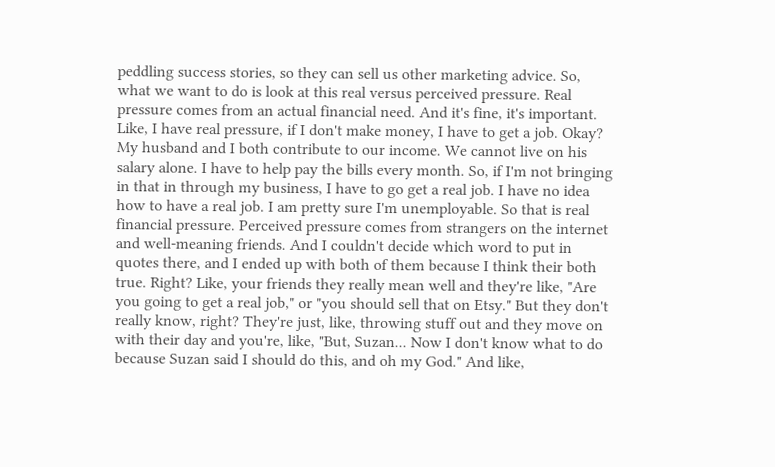peddling success stories, so they can sell us other marketing advice. So, what we want to do is look at this real versus perceived pressure. Real pressure comes from an actual financial need. And it's fine, it's important. Like, I have real pressure, if I don't make money, I have to get a job. Okay? My husband and I both contribute to our income. We cannot live on his salary alone. I have to help pay the bills every month. So, if I'm not bringing in that in through my business, I have to go get a real job. I have no idea how to have a real job. I am pretty sure I'm unemployable. So that is real financial pressure. Perceived pressure comes from strangers on the internet and well-meaning friends. And I couldn't decide which word to put in quotes there, and I ended up with both of them because I think their both true. Right? Like, your friends they really mean well and they're like, "Are you going to get a real job," or "you should sell that on Etsy." But they don't really know, right? They're just, like, throwing stuff out and they move on with their day and you're, like, "But, Suzan... Now I don't know what to do because Suzan said I should do this, and oh my God." And like,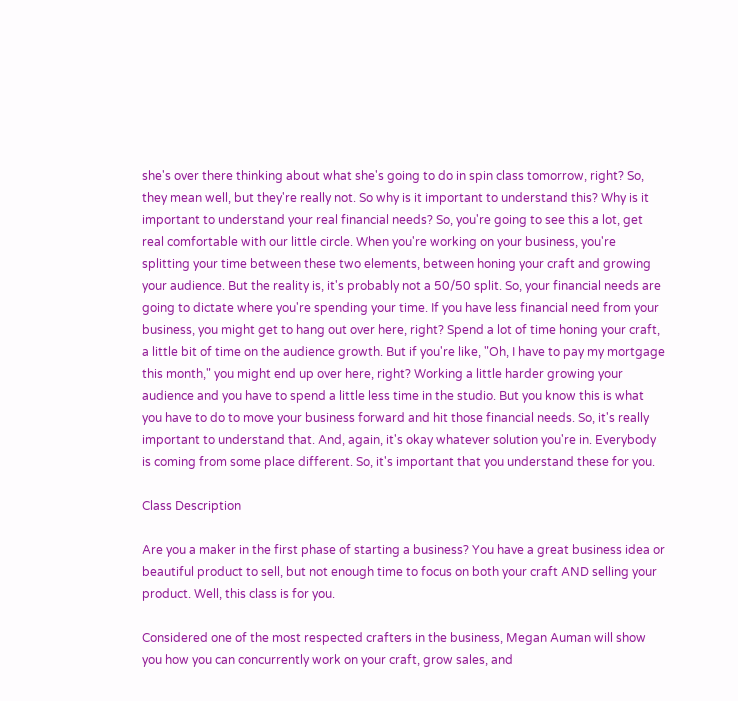she's over there thinking about what she's going to do in spin class tomorrow, right? So, they mean well, but they're really not. So why is it important to understand this? Why is it important to understand your real financial needs? So, you're going to see this a lot, get real comfortable with our little circle. When you're working on your business, you're splitting your time between these two elements, between honing your craft and growing your audience. But the reality is, it's probably not a 50/50 split. So, your financial needs are going to dictate where you're spending your time. If you have less financial need from your business, you might get to hang out over here, right? Spend a lot of time honing your craft, a little bit of time on the audience growth. But if you're like, "Oh, I have to pay my mortgage this month," you might end up over here, right? Working a little harder growing your audience and you have to spend a little less time in the studio. But you know this is what you have to do to move your business forward and hit those financial needs. So, it's really important to understand that. And, again, it's okay whatever solution you're in. Everybody is coming from some place different. So, it's important that you understand these for you.

Class Description

Are you a maker in the first phase of starting a business? You have a great business idea or beautiful product to sell, but not enough time to focus on both your craft AND selling your product. Well, this class is for you.

Considered one of the most respected crafters in the business, Megan Auman will show you how you can concurrently work on your craft, grow sales, and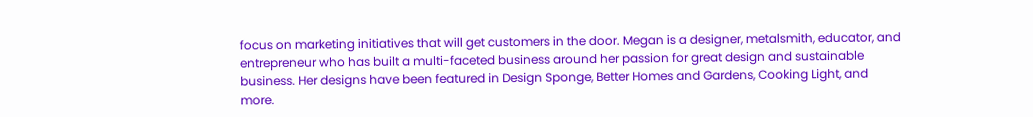focus on marketing initiatives that will get customers in the door. Megan is a designer, metalsmith, educator, and entrepreneur who has built a multi-faceted business around her passion for great design and sustainable business. Her designs have been featured in Design Sponge, Better Homes and Gardens, Cooking Light, and more.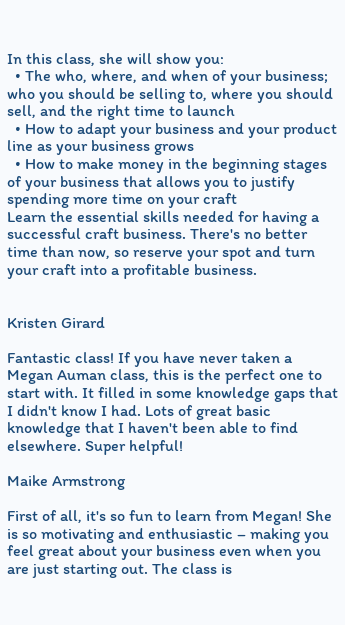In this class, she will show you:
  • The who, where, and when of your business; who you should be selling to, where you should sell, and the right time to launch
  • How to adapt your business and your product line as your business grows
  • How to make money in the beginning stages of your business that allows you to justify spending more time on your craft
Learn the essential skills needed for having a successful craft business. There's no better time than now, so reserve your spot and turn your craft into a profitable business.


Kristen Girard

Fantastic class! If you have never taken a Megan Auman class, this is the perfect one to start with. It filled in some knowledge gaps that I didn't know I had. Lots of great basic knowledge that I haven't been able to find elsewhere. Super helpful!

Maike Armstrong

First of all, it's so fun to learn from Megan! She is so motivating and enthusiastic – making you feel great about your business even when you are just starting out. The class is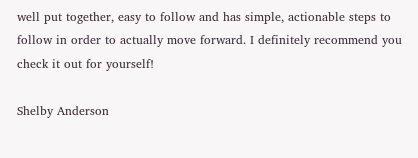well put together, easy to follow and has simple, actionable steps to follow in order to actually move forward. I definitely recommend you check it out for yourself!

Shelby Anderson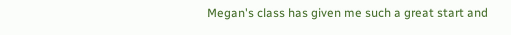Megan's class has given me such a great start and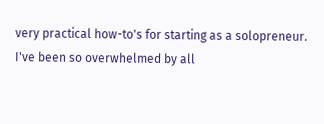very practical how-to's for starting as a solopreneur. I've been so overwhelmed by all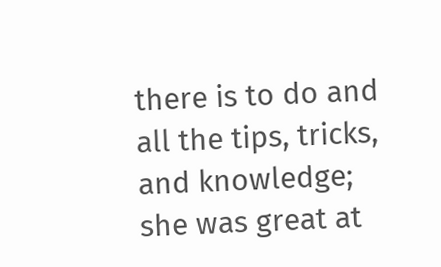there is to do and all the tips, tricks, and knowledge; she was great at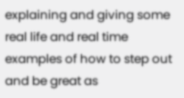explaining and giving some real life and real time examples of how to step out and be great as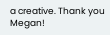a creative. Thank you Megan!